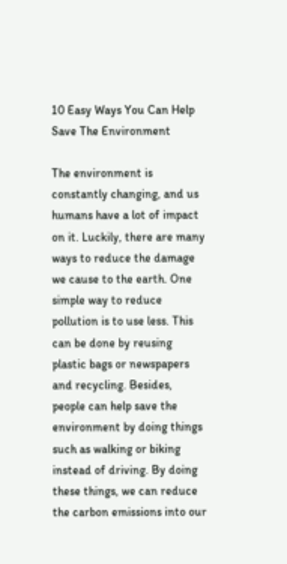10 Easy Ways You Can Help Save The Environment

The environment is constantly changing, and us humans have a lot of impact on it. Luckily, there are many ways to reduce the damage we cause to the earth. One simple way to reduce pollution is to use less. This can be done by reusing plastic bags or newspapers and recycling. Besides, people can help save the environment by doing things such as walking or biking instead of driving. By doing these things, we can reduce the carbon emissions into our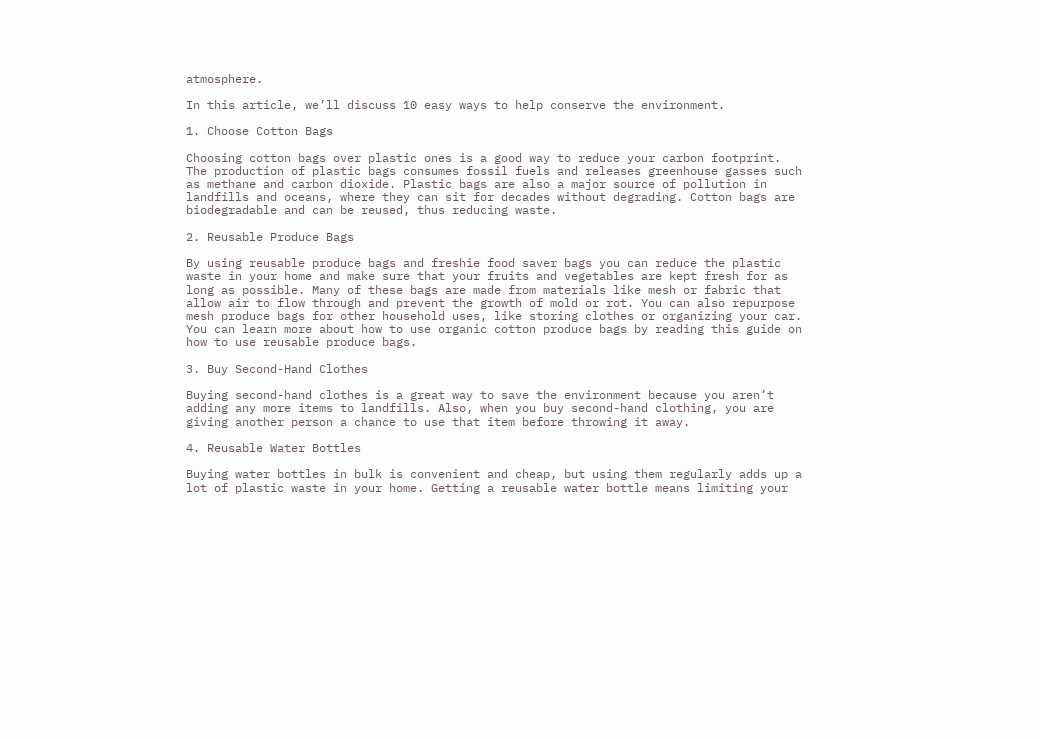atmosphere.

In this article, we’ll discuss 10 easy ways to help conserve the environment.

1. Choose Cotton Bags

Choosing cotton bags over plastic ones is a good way to reduce your carbon footprint. The production of plastic bags consumes fossil fuels and releases greenhouse gasses such as methane and carbon dioxide. Plastic bags are also a major source of pollution in landfills and oceans, where they can sit for decades without degrading. Cotton bags are biodegradable and can be reused, thus reducing waste.

2. Reusable Produce Bags

By using reusable produce bags and freshie food saver bags you can reduce the plastic waste in your home and make sure that your fruits and vegetables are kept fresh for as long as possible. Many of these bags are made from materials like mesh or fabric that allow air to flow through and prevent the growth of mold or rot. You can also repurpose mesh produce bags for other household uses, like storing clothes or organizing your car. You can learn more about how to use organic cotton produce bags by reading this guide on how to use reusable produce bags.

3. Buy Second-Hand Clothes

Buying second-hand clothes is a great way to save the environment because you aren’t adding any more items to landfills. Also, when you buy second-hand clothing, you are giving another person a chance to use that item before throwing it away.

4. Reusable Water Bottles

Buying water bottles in bulk is convenient and cheap, but using them regularly adds up a lot of plastic waste in your home. Getting a reusable water bottle means limiting your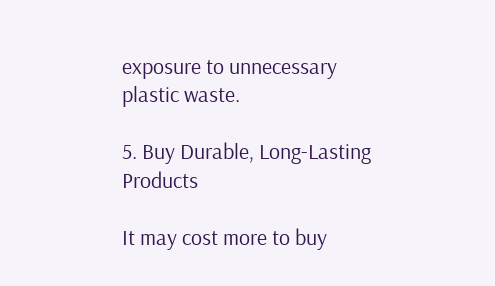exposure to unnecessary plastic waste.

5. Buy Durable, Long-Lasting Products

It may cost more to buy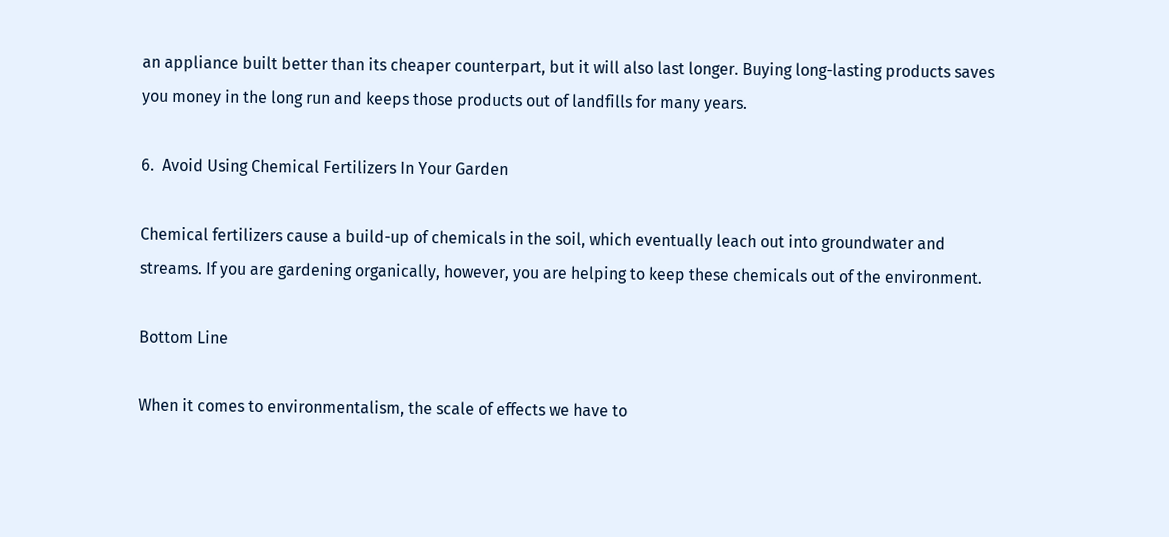an appliance built better than its cheaper counterpart, but it will also last longer. Buying long-lasting products saves you money in the long run and keeps those products out of landfills for many years.

6.  Avoid Using Chemical Fertilizers In Your Garden

Chemical fertilizers cause a build-up of chemicals in the soil, which eventually leach out into groundwater and streams. If you are gardening organically, however, you are helping to keep these chemicals out of the environment.

Bottom Line

When it comes to environmentalism, the scale of effects we have to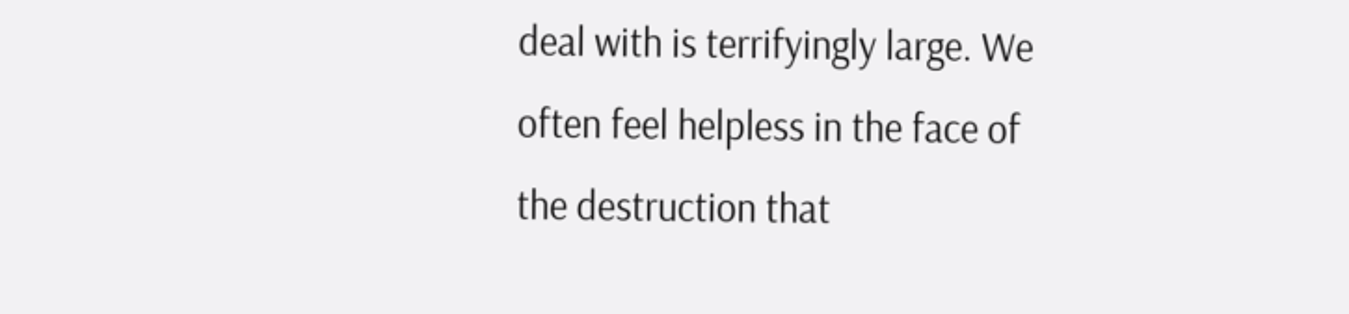deal with is terrifyingly large. We often feel helpless in the face of the destruction that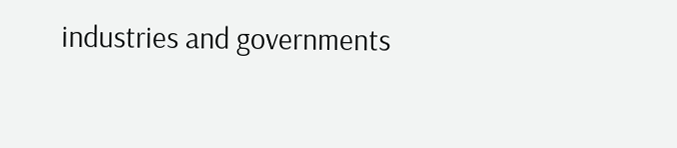industries and governments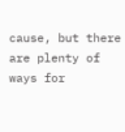cause, but there are plenty of ways for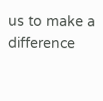us to make a difference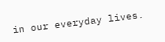in our everyday lives.